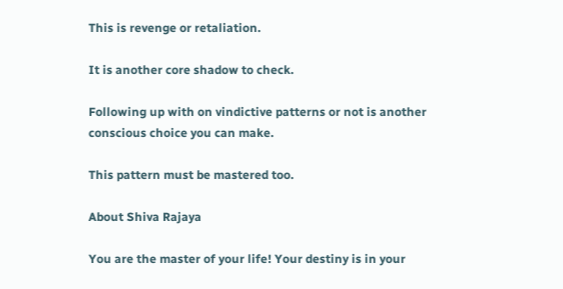This is revenge or retaliation.

It is another core shadow to check.

Following up with on vindictive patterns or not is another conscious choice you can make.

This pattern must be mastered too.

About Shiva Rajaya

You are the master of your life! Your destiny is in your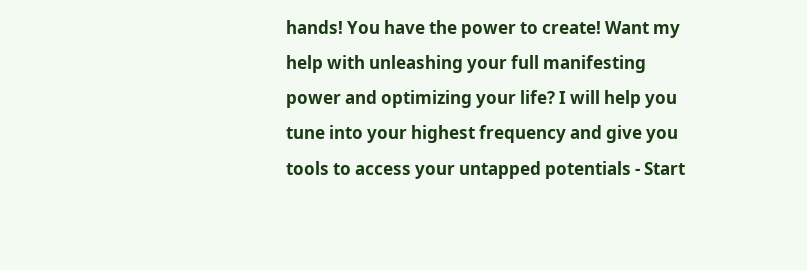hands! You have the power to create! Want my help with unleashing your full manifesting power and optimizing your life? I will help you tune into your highest frequency and give you tools to access your untapped potentials - Start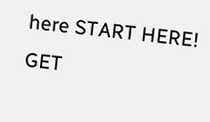here START HERE! GET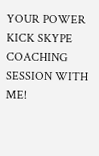YOUR POWER KICK SKYPE COACHING SESSION WITH ME!